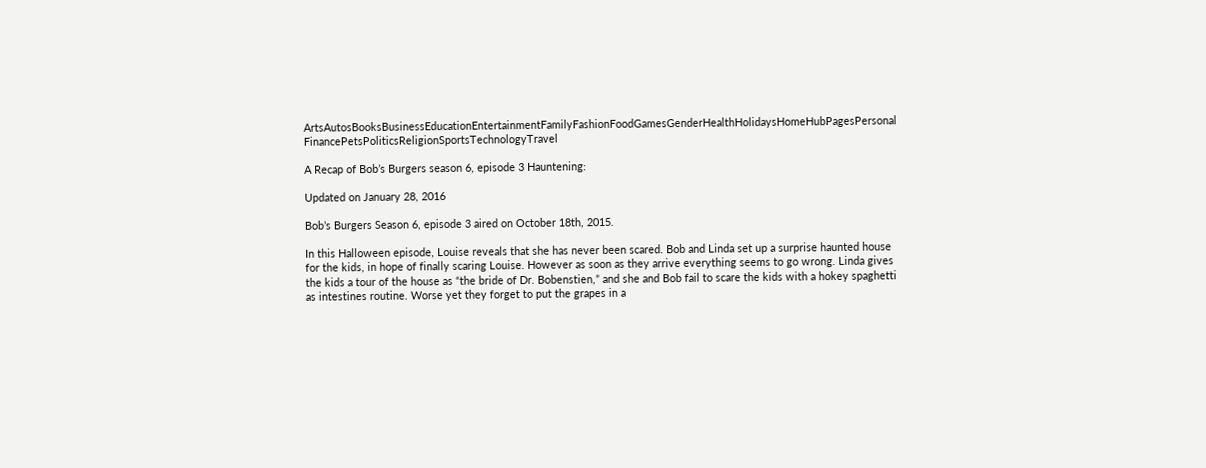ArtsAutosBooksBusinessEducationEntertainmentFamilyFashionFoodGamesGenderHealthHolidaysHomeHubPagesPersonal FinancePetsPoliticsReligionSportsTechnologyTravel

A Recap of Bob’s Burgers season 6, episode 3 Hauntening:

Updated on January 28, 2016

Bob’s Burgers Season 6, episode 3 aired on October 18th, 2015.

In this Halloween episode, Louise reveals that she has never been scared. Bob and Linda set up a surprise haunted house for the kids, in hope of finally scaring Louise. However as soon as they arrive everything seems to go wrong. Linda gives the kids a tour of the house as “the bride of Dr. Bobenstien,” and she and Bob fail to scare the kids with a hokey spaghetti as intestines routine. Worse yet they forget to put the grapes in a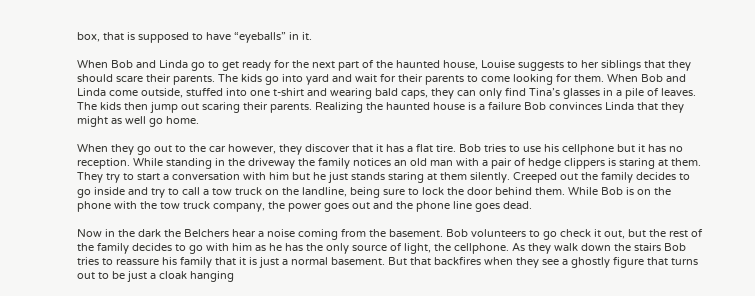box, that is supposed to have “eyeballs” in it.

When Bob and Linda go to get ready for the next part of the haunted house, Louise suggests to her siblings that they should scare their parents. The kids go into yard and wait for their parents to come looking for them. When Bob and Linda come outside, stuffed into one t-shirt and wearing bald caps, they can only find Tina’s glasses in a pile of leaves. The kids then jump out scaring their parents. Realizing the haunted house is a failure Bob convinces Linda that they might as well go home.

When they go out to the car however, they discover that it has a flat tire. Bob tries to use his cellphone but it has no reception. While standing in the driveway the family notices an old man with a pair of hedge clippers is staring at them. They try to start a conversation with him but he just stands staring at them silently. Creeped out the family decides to go inside and try to call a tow truck on the landline, being sure to lock the door behind them. While Bob is on the phone with the tow truck company, the power goes out and the phone line goes dead.

Now in the dark the Belchers hear a noise coming from the basement. Bob volunteers to go check it out, but the rest of the family decides to go with him as he has the only source of light, the cellphone. As they walk down the stairs Bob tries to reassure his family that it is just a normal basement. But that backfires when they see a ghostly figure that turns out to be just a cloak hanging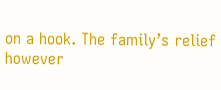on a hook. The family’s relief however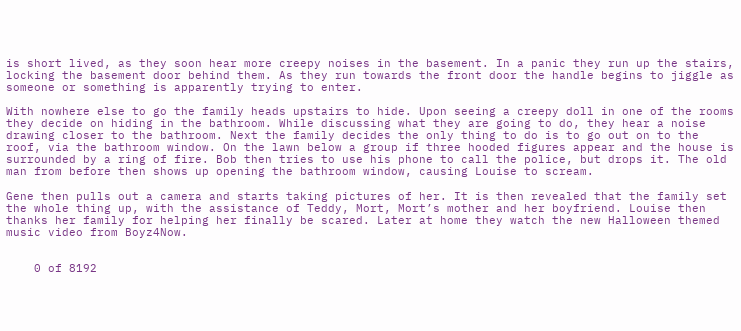is short lived, as they soon hear more creepy noises in the basement. In a panic they run up the stairs, locking the basement door behind them. As they run towards the front door the handle begins to jiggle as someone or something is apparently trying to enter.

With nowhere else to go the family heads upstairs to hide. Upon seeing a creepy doll in one of the rooms they decide on hiding in the bathroom. While discussing what they are going to do, they hear a noise drawing closer to the bathroom. Next the family decides the only thing to do is to go out on to the roof, via the bathroom window. On the lawn below a group if three hooded figures appear and the house is surrounded by a ring of fire. Bob then tries to use his phone to call the police, but drops it. The old man from before then shows up opening the bathroom window, causing Louise to scream.

Gene then pulls out a camera and starts taking pictures of her. It is then revealed that the family set the whole thing up, with the assistance of Teddy, Mort, Mort’s mother and her boyfriend. Louise then thanks her family for helping her finally be scared. Later at home they watch the new Halloween themed music video from Boyz4Now.


    0 of 8192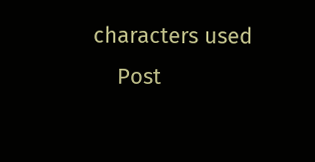characters used
    Post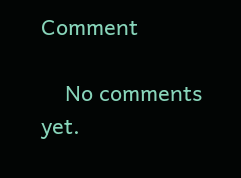Comment

    No comments yet.